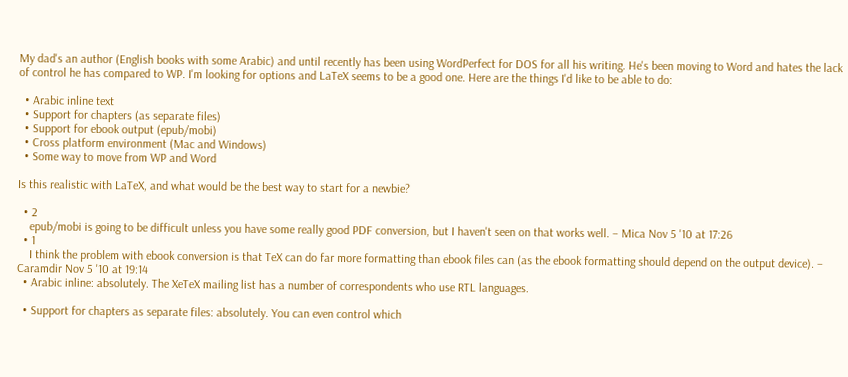My dad's an author (English books with some Arabic) and until recently has been using WordPerfect for DOS for all his writing. He's been moving to Word and hates the lack of control he has compared to WP. I'm looking for options and LaTeX seems to be a good one. Here are the things I'd like to be able to do:

  • Arabic inline text
  • Support for chapters (as separate files)
  • Support for ebook output (epub/mobi)
  • Cross platform environment (Mac and Windows)
  • Some way to move from WP and Word

Is this realistic with LaTeX, and what would be the best way to start for a newbie?

  • 2
    epub/mobi is going to be difficult unless you have some really good PDF conversion, but I haven't seen on that works well. – Mica Nov 5 '10 at 17:26
  • 1
    I think the problem with ebook conversion is that TeX can do far more formatting than ebook files can (as the ebook formatting should depend on the output device). – Caramdir Nov 5 '10 at 19:14
  • Arabic inline: absolutely. The XeTeX mailing list has a number of correspondents who use RTL languages.

  • Support for chapters as separate files: absolutely. You can even control which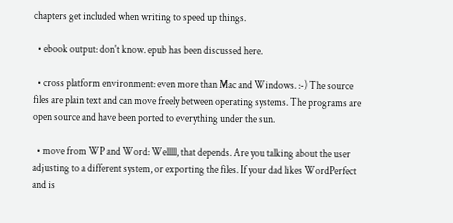chapters get included when writing to speed up things.

  • ebook output: don't know. epub has been discussed here.

  • cross platform environment: even more than Mac and Windows. :-) The source files are plain text and can move freely between operating systems. The programs are open source and have been ported to everything under the sun.

  • move from WP and Word: Welllll, that depends. Are you talking about the user adjusting to a different system, or exporting the files. If your dad likes WordPerfect and is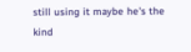still using it maybe he's the kind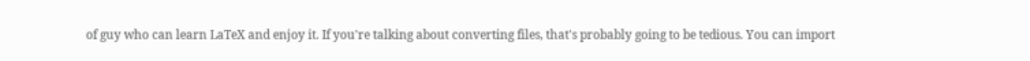of guy who can learn LaTeX and enjoy it. If you're talking about converting files, that's probably going to be tedious. You can import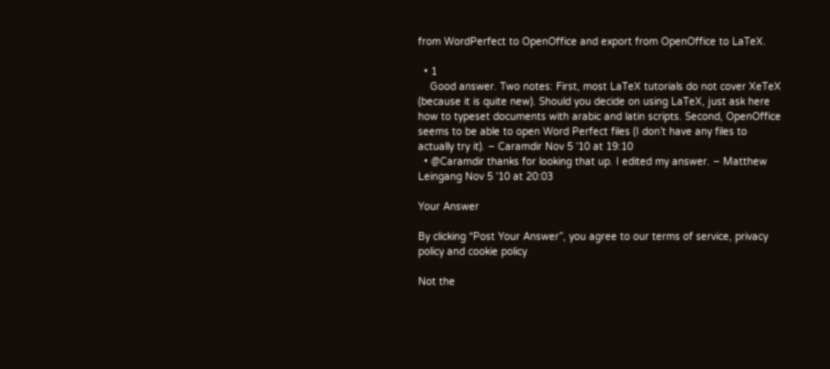from WordPerfect to OpenOffice and export from OpenOffice to LaTeX.

  • 1
    Good answer. Two notes: First, most LaTeX tutorials do not cover XeTeX (because it is quite new). Should you decide on using LaTeX, just ask here how to typeset documents with arabic and latin scripts. Second, OpenOffice seems to be able to open Word Perfect files (I don’t have any files to actually try it). – Caramdir Nov 5 '10 at 19:10
  • @Caramdir thanks for looking that up. I edited my answer. – Matthew Leingang Nov 5 '10 at 20:03

Your Answer

By clicking “Post Your Answer”, you agree to our terms of service, privacy policy and cookie policy

Not the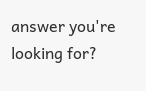answer you're looking for?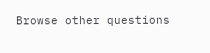Browse other questions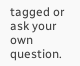tagged or ask your own question.